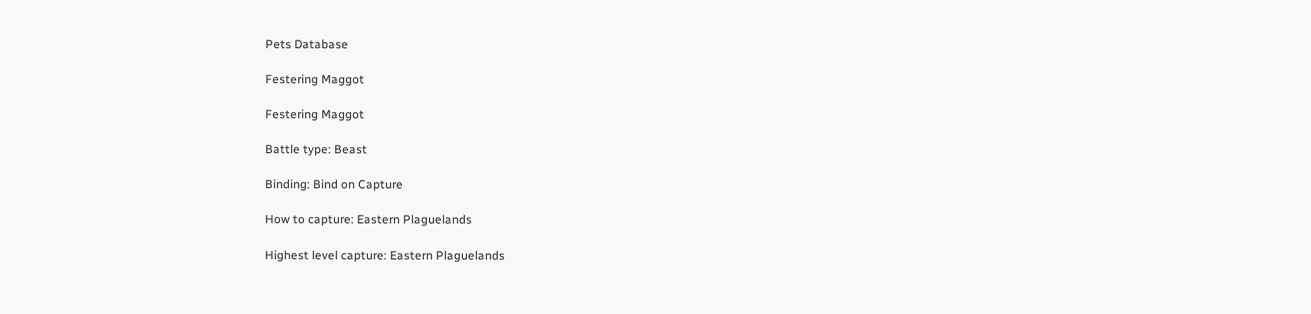Pets Database

Festering Maggot

Festering Maggot

Battle type: Beast

Binding: Bind on Capture

How to capture: Eastern Plaguelands

Highest level capture: Eastern Plaguelands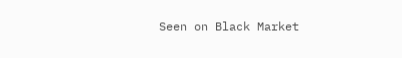Seen on Black Market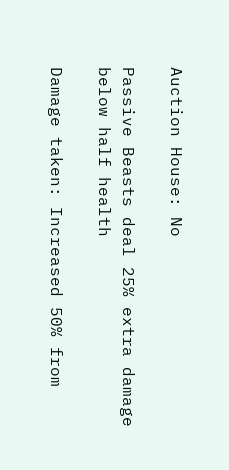Auction House: No

Passive Beasts deal 25% extra damage below half health

Damage taken: Increased 50% from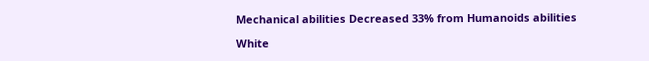Mechanical abilities Decreased 33% from Humanoids abilities

White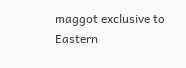maggot exclusive to Eastern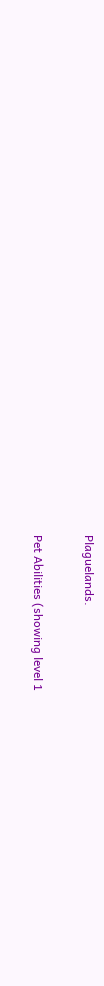Plaguelands.

Pet Abilities (showing level 1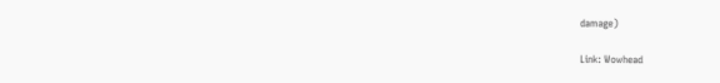damage)

Link: Wowhead